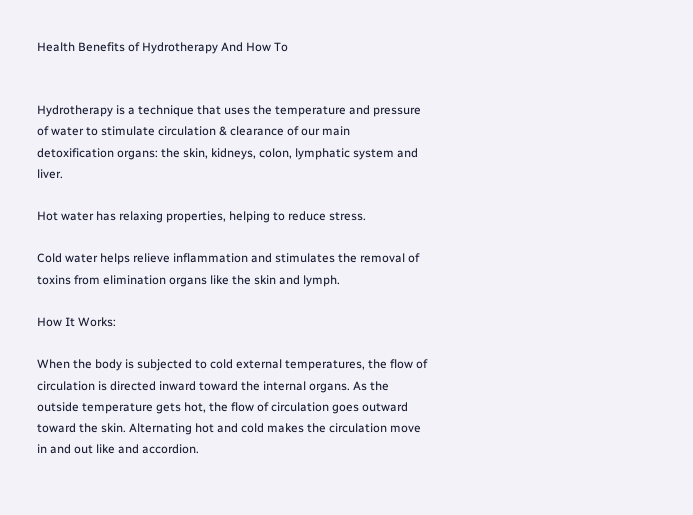Health Benefits of Hydrotherapy And How To


Hydrotherapy is a technique that uses the temperature and pressure of water to stimulate circulation & clearance of our main detoxification organs: the skin, kidneys, colon, lymphatic system and liver.

Hot water has relaxing properties, helping to reduce stress.

Cold water helps relieve inflammation and stimulates the removal of toxins from elimination organs like the skin and lymph.

How It Works:

When the body is subjected to cold external temperatures, the flow of circulation is directed inward toward the internal organs. As the outside temperature gets hot, the flow of circulation goes outward toward the skin. Alternating hot and cold makes the circulation move in and out like and accordion.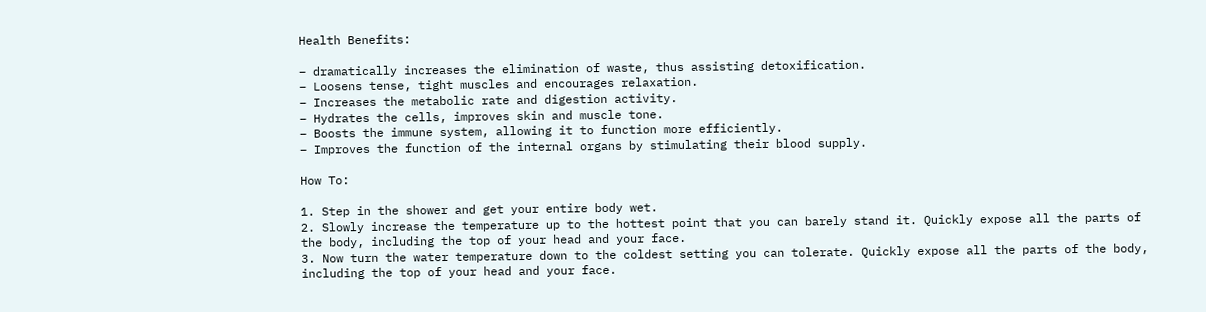Health Benefits:

– dramatically increases the elimination of waste, thus assisting detoxification.
– Loosens tense, tight muscles and encourages relaxation.
– Increases the metabolic rate and digestion activity.
– Hydrates the cells, improves skin and muscle tone.
– Boosts the immune system, allowing it to function more efficiently.
– Improves the function of the internal organs by stimulating their blood supply.

How To:

1. Step in the shower and get your entire body wet.
2. Slowly increase the temperature up to the hottest point that you can barely stand it. Quickly expose all the parts of the body, including the top of your head and your face.
3. Now turn the water temperature down to the coldest setting you can tolerate. Quickly expose all the parts of the body, including the top of your head and your face.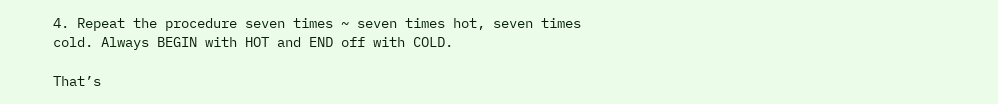4. Repeat the procedure seven times ~ seven times hot, seven times cold. Always BEGIN with HOT and END off with COLD.

That’s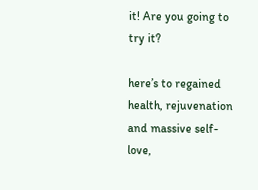it! Are you going to try it?

here’s to regained health, rejuvenation and massive self-love,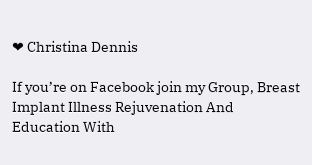❤ Christina Dennis

If you’re on Facebook join my Group, Breast Implant Illness Rejuvenation And Education With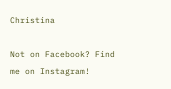Christina

Not on Facebook? Find me on Instagram!